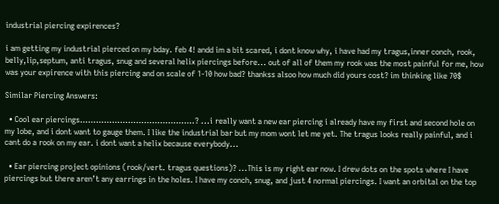industrial piercing expirences?

i am getting my industrial pierced on my bday. feb 4! andd im a bit scared, i dont know why, i have had my tragus,inner conch, rook, belly,lip,septum, anti tragus, snug and several helix piercings before... out of all of them my rook was the most painful for me, how was your expirence with this piercing and on scale of 1-10 how bad? thankss alsoo how much did yours cost? im thinking like 70$

Similar Piercing Answers:

  • Cool ear piercings…………………………………….? ...i really want a new ear piercing i already have my first and second hole on my lobe, and i dont want to gauge them. I like the industrial bar but my mom wont let me yet. The tragus looks really painful, and i cant do a rook on my ear. i dont want a helix because everybody...

  • Ear piercing project opinions (rook/vert. tragus questions)? ...This is my right ear now. I drew dots on the spots where I have piercings but there aren’t any earrings in the holes. I have my conch, snug, and just 4 normal piercings. I want an orbital on the top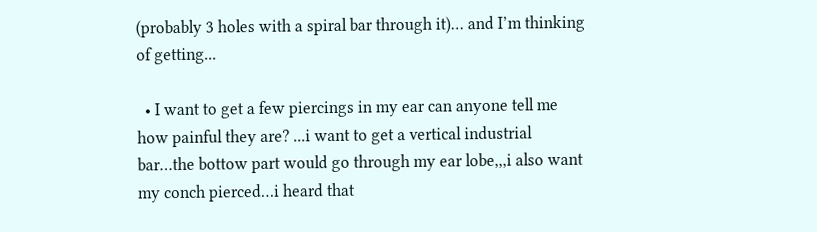(probably 3 holes with a spiral bar through it)… and I’m thinking of getting...

  • I want to get a few piercings in my ear can anyone tell me how painful they are? ...i want to get a vertical industrial bar…the bottow part would go through my ear lobe,,,i also want my conch pierced…i heard that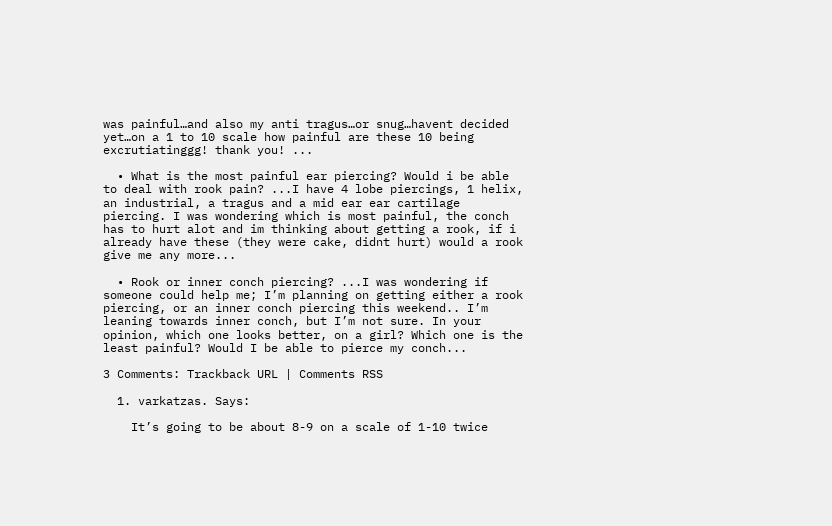was painful…and also my anti tragus…or snug…havent decided yet…on a 1 to 10 scale how painful are these 10 being excrutiatinggg! thank you! ...

  • What is the most painful ear piercing? Would i be able to deal with rook pain? ...I have 4 lobe piercings, 1 helix, an industrial, a tragus and a mid ear ear cartilage piercing. I was wondering which is most painful, the conch has to hurt alot and im thinking about getting a rook, if i already have these (they were cake, didnt hurt) would a rook give me any more...

  • Rook or inner conch piercing? ...I was wondering if someone could help me; I’m planning on getting either a rook piercing, or an inner conch piercing this weekend.. I’m leaning towards inner conch, but I’m not sure. In your opinion, which one looks better, on a girl? Which one is the least painful? Would I be able to pierce my conch...

3 Comments: Trackback URL | Comments RSS

  1. varkatzas. Says:

    It’s going to be about 8-9 on a scale of 1-10 twice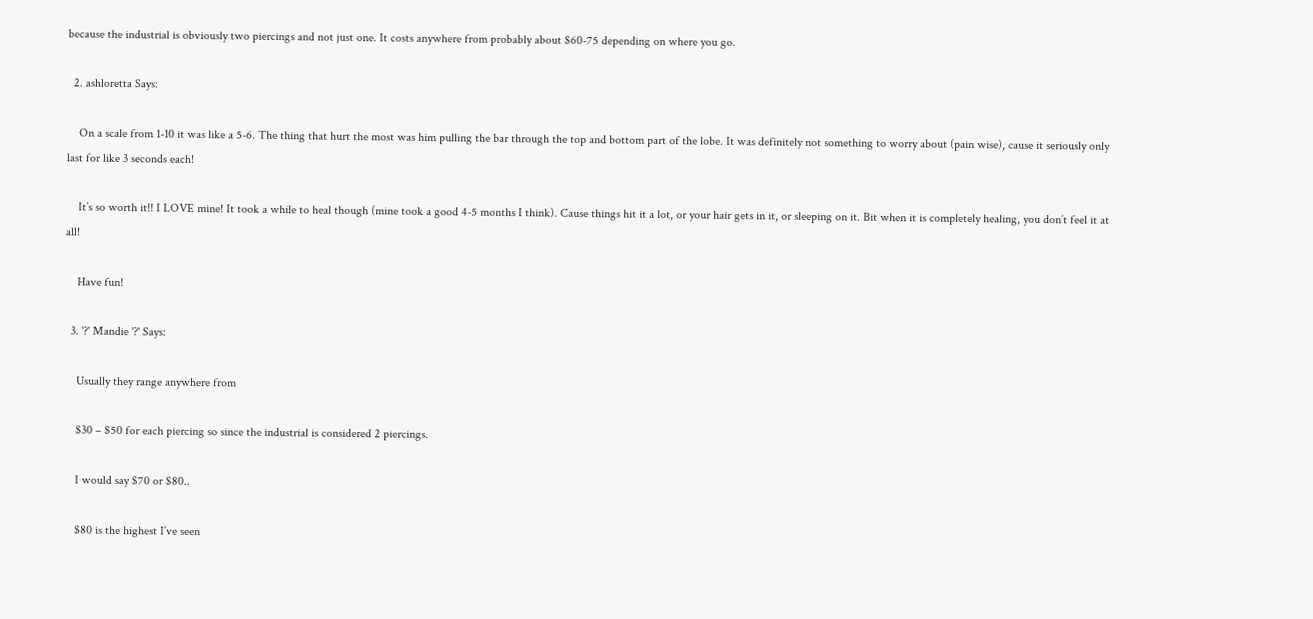because the industrial is obviously two piercings and not just one. It costs anywhere from probably about $60-75 depending on where you go.

  2. ashloretta Says:

    On a scale from 1-10 it was like a 5-6. The thing that hurt the most was him pulling the bar through the top and bottom part of the lobe. It was definitely not something to worry about (pain wise), cause it seriously only last for like 3 seconds each!

    It’s so worth it!! I LOVE mine! It took a while to heal though (mine took a good 4-5 months I think). Cause things hit it a lot, or your hair gets in it, or sleeping on it. Bit when it is completely healing, you don’t feel it at all!

    Have fun!

  3. '?' Mandie '?' Says:

    Usually they range anywhere from

    $30 – $50 for each piercing so since the industrial is considered 2 piercings.

    I would say $70 or $80..

    $80 is the highest I’ve seen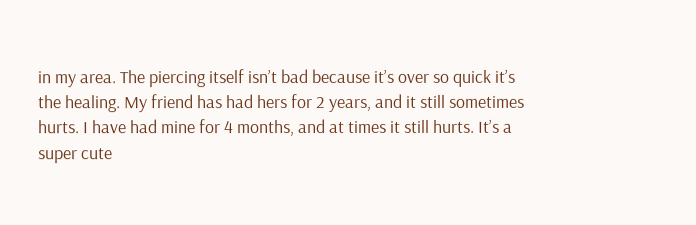in my area. The piercing itself isn’t bad because it’s over so quick it’s the healing. My friend has had hers for 2 years, and it still sometimes hurts. I have had mine for 4 months, and at times it still hurts. It’s a super cute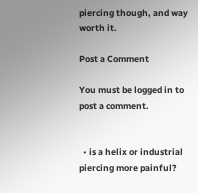piercing though, and way worth it.

Post a Comment

You must be logged in to post a comment.


  • is a helix or industrial piercing more painful?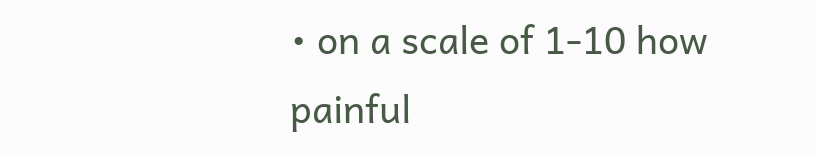• on a scale of 1-10 how painful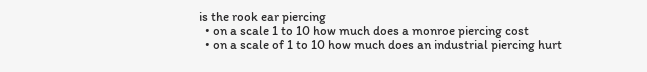is the rook ear piercing
  • on a scale 1 to 10 how much does a monroe piercing cost
  • on a scale of 1 to 10 how much does an industrial piercing hurt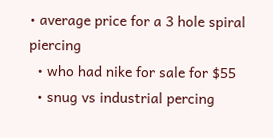• average price for a 3 hole spiral piercing
  • who had nike for sale for $55
  • snug vs industrial percing